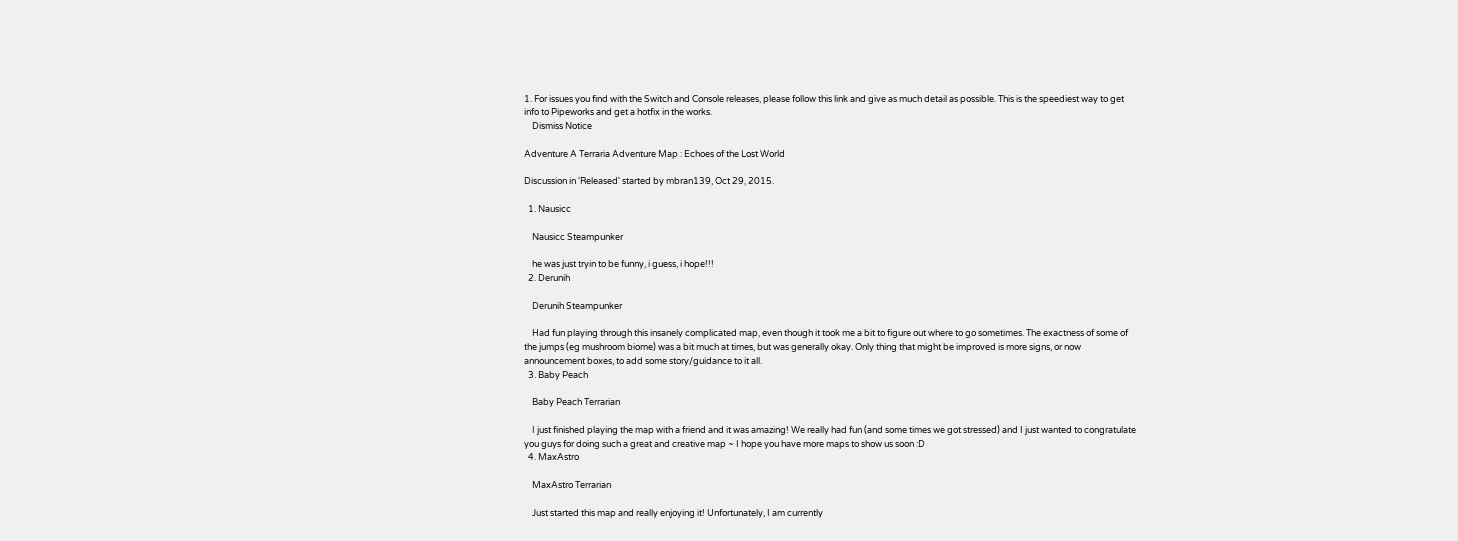1. For issues you find with the Switch and Console releases, please follow this link and give as much detail as possible. This is the speediest way to get info to Pipeworks and get a hotfix in the works.
    Dismiss Notice

Adventure A Terraria Adventure Map : Echoes of the Lost World

Discussion in 'Released' started by mbran139, Oct 29, 2015.

  1. Nausicc

    Nausicc Steampunker

    he was just tryin to be funny, i guess, i hope!!!
  2. Derunih

    Derunih Steampunker

    Had fun playing through this insanely complicated map, even though it took me a bit to figure out where to go sometimes. The exactness of some of the jumps (eg mushroom biome) was a bit much at times, but was generally okay. Only thing that might be improved is more signs, or now announcement boxes, to add some story/guidance to it all.
  3. Baby Peach

    Baby Peach Terrarian

    I just finished playing the map with a friend and it was amazing! We really had fun (and some times we got stressed) and I just wanted to congratulate you guys for doing such a great and creative map ~ I hope you have more maps to show us soon :D
  4. MaxAstro

    MaxAstro Terrarian

    Just started this map and really enjoying it! Unfortunately, I am currently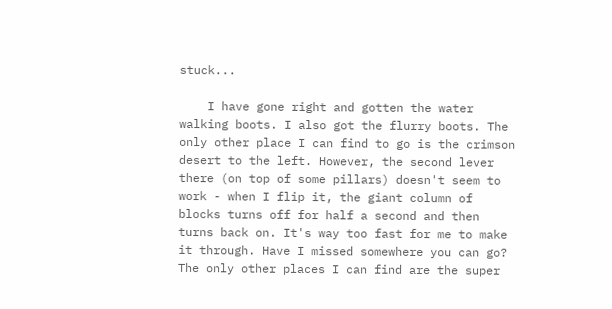stuck...

    I have gone right and gotten the water walking boots. I also got the flurry boots. The only other place I can find to go is the crimson desert to the left. However, the second lever there (on top of some pillars) doesn't seem to work - when I flip it, the giant column of blocks turns off for half a second and then turns back on. It's way too fast for me to make it through. Have I missed somewhere you can go? The only other places I can find are the super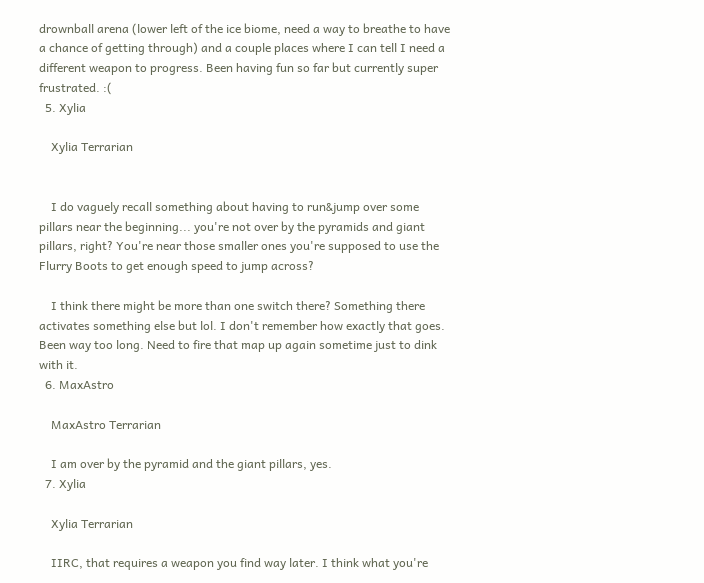drownball arena (lower left of the ice biome, need a way to breathe to have a chance of getting through) and a couple places where I can tell I need a different weapon to progress. Been having fun so far but currently super frustrated. :(
  5. Xylia

    Xylia Terrarian


    I do vaguely recall something about having to run&jump over some pillars near the beginning... you're not over by the pyramids and giant pillars, right? You're near those smaller ones you're supposed to use the Flurry Boots to get enough speed to jump across?

    I think there might be more than one switch there? Something there activates something else but lol. I don't remember how exactly that goes. Been way too long. Need to fire that map up again sometime just to dink with it.
  6. MaxAstro

    MaxAstro Terrarian

    I am over by the pyramid and the giant pillars, yes.
  7. Xylia

    Xylia Terrarian

    IIRC, that requires a weapon you find way later. I think what you're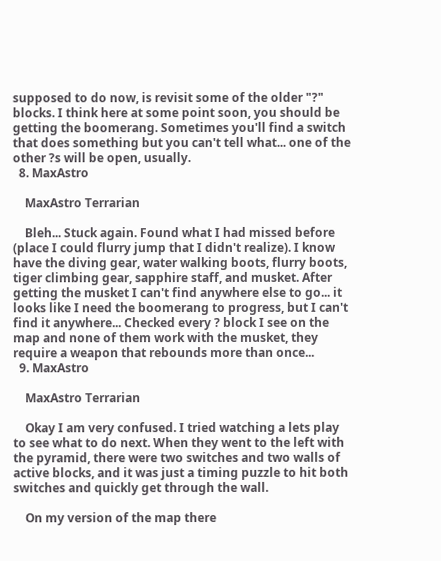supposed to do now, is revisit some of the older "?" blocks. I think here at some point soon, you should be getting the boomerang. Sometimes you'll find a switch that does something but you can't tell what... one of the other ?s will be open, usually.
  8. MaxAstro

    MaxAstro Terrarian

    Bleh... Stuck again. Found what I had missed before (place I could flurry jump that I didn't realize). I know have the diving gear, water walking boots, flurry boots, tiger climbing gear, sapphire staff, and musket. After getting the musket I can't find anywhere else to go... it looks like I need the boomerang to progress, but I can't find it anywhere... Checked every ? block I see on the map and none of them work with the musket, they require a weapon that rebounds more than once...
  9. MaxAstro

    MaxAstro Terrarian

    Okay I am very confused. I tried watching a lets play to see what to do next. When they went to the left with the pyramid, there were two switches and two walls of active blocks, and it was just a timing puzzle to hit both switches and quickly get through the wall.

    On my version of the map there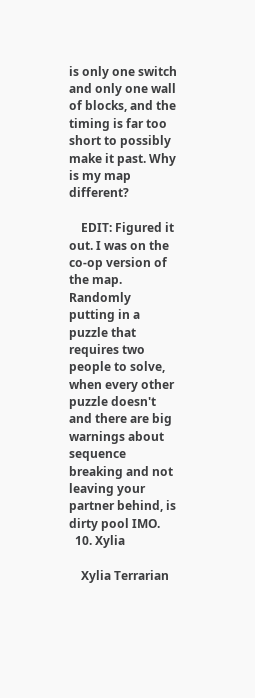is only one switch and only one wall of blocks, and the timing is far too short to possibly make it past. Why is my map different?

    EDIT: Figured it out. I was on the co-op version of the map. Randomly putting in a puzzle that requires two people to solve, when every other puzzle doesn't and there are big warnings about sequence breaking and not leaving your partner behind, is dirty pool IMO.
  10. Xylia

    Xylia Terrarian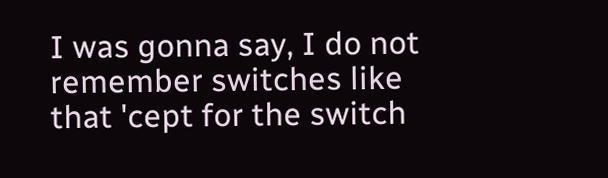I was gonna say, I do not remember switches like that 'cept for the switch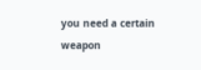you need a certain weapon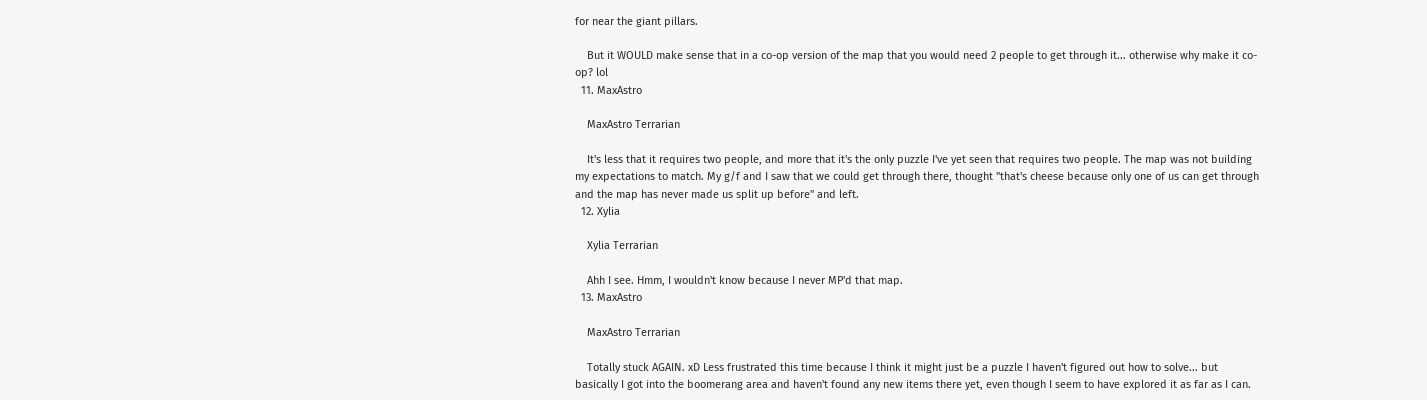for near the giant pillars.

    But it WOULD make sense that in a co-op version of the map that you would need 2 people to get through it... otherwise why make it co-op? lol
  11. MaxAstro

    MaxAstro Terrarian

    It's less that it requires two people, and more that it's the only puzzle I've yet seen that requires two people. The map was not building my expectations to match. My g/f and I saw that we could get through there, thought "that's cheese because only one of us can get through and the map has never made us split up before" and left.
  12. Xylia

    Xylia Terrarian

    Ahh I see. Hmm, I wouldn't know because I never MP'd that map.
  13. MaxAstro

    MaxAstro Terrarian

    Totally stuck AGAIN. xD Less frustrated this time because I think it might just be a puzzle I haven't figured out how to solve... but basically I got into the boomerang area and haven't found any new items there yet, even though I seem to have explored it as far as I can.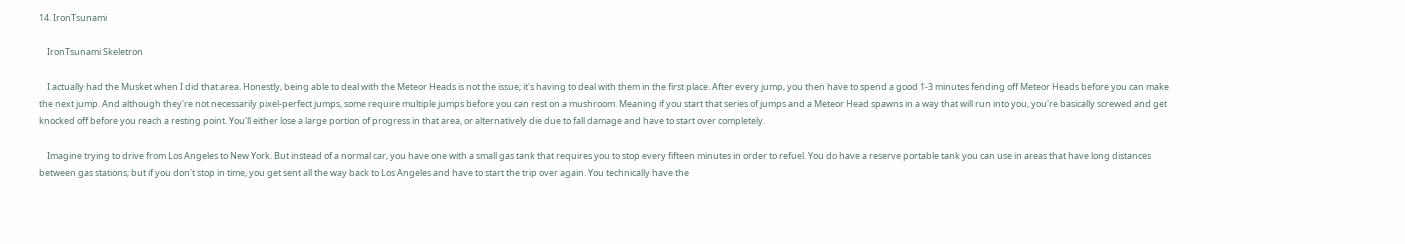14. IronTsunami

    IronTsunami Skeletron

    I actually had the Musket when I did that area. Honestly, being able to deal with the Meteor Heads is not the issue; it's having to deal with them in the first place. After every jump, you then have to spend a good 1-3 minutes fending off Meteor Heads before you can make the next jump. And although they're not necessarily pixel-perfect jumps, some require multiple jumps before you can rest on a mushroom. Meaning if you start that series of jumps and a Meteor Head spawns in a way that will run into you, you're basically screwed and get knocked off before you reach a resting point. You'll either lose a large portion of progress in that area, or alternatively die due to fall damage and have to start over completely.

    Imagine trying to drive from Los Angeles to New York. But instead of a normal car, you have one with a small gas tank that requires you to stop every fifteen minutes in order to refuel. You do have a reserve portable tank you can use in areas that have long distances between gas stations; but if you don't stop in time, you get sent all the way back to Los Angeles and have to start the trip over again. You technically have the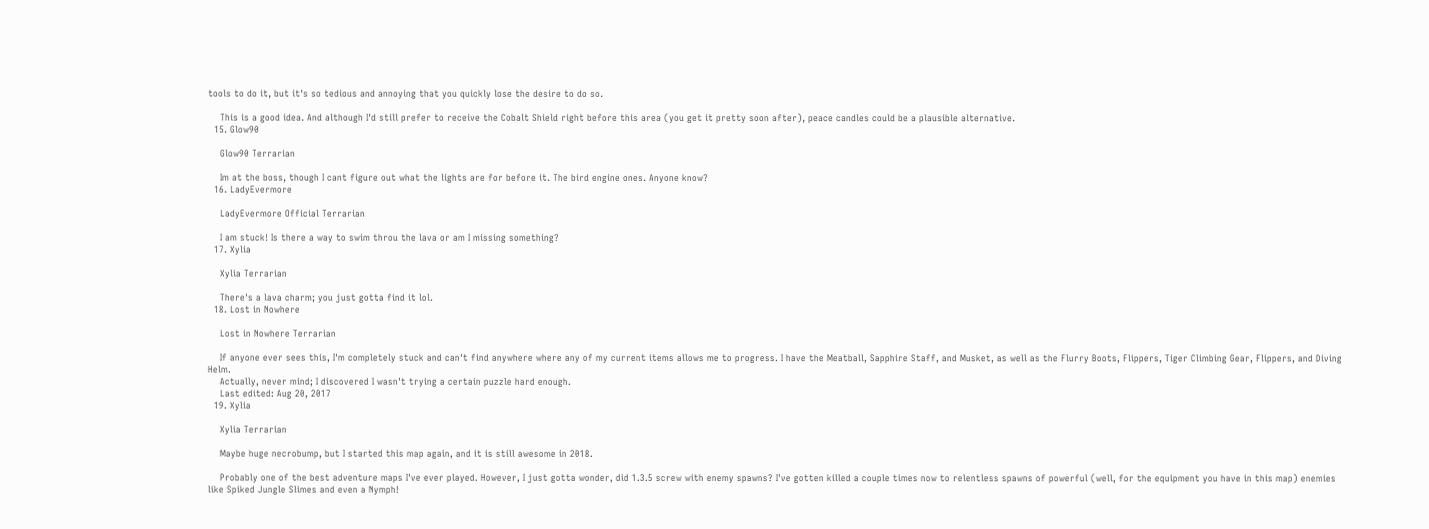tools to do it, but it's so tedious and annoying that you quickly lose the desire to do so.

    This is a good idea. And although I'd still prefer to receive the Cobalt Shield right before this area (you get it pretty soon after), peace candles could be a plausible alternative.
  15. Glow90

    Glow90 Terrarian

    Im at the boss, though I cant figure out what the lights are for before it. The bird engine ones. Anyone know?
  16. LadyEvermore

    LadyEvermore Official Terrarian

    I am stuck! Is there a way to swim throu the lava or am I missing something?
  17. Xylia

    Xylia Terrarian

    There's a lava charm; you just gotta find it lol.
  18. Lost in Nowhere

    Lost in Nowhere Terrarian

    If anyone ever sees this, I'm completely stuck and can't find anywhere where any of my current items allows me to progress. I have the Meatball, Sapphire Staff, and Musket, as well as the Flurry Boots, Flippers, Tiger Climbing Gear, Flippers, and Diving Helm.
    Actually, never mind; I discovered I wasn't trying a certain puzzle hard enough.
    Last edited: Aug 20, 2017
  19. Xylia

    Xylia Terrarian

    Maybe huge necrobump, but I started this map again, and it is still awesome in 2018.

    Probably one of the best adventure maps I've ever played. However, I just gotta wonder, did 1.3.5 screw with enemy spawns? I've gotten killed a couple times now to relentless spawns of powerful (well, for the equipment you have in this map) enemies like Spiked Jungle Slimes and even a Nymph!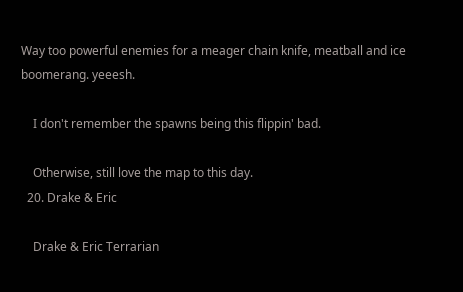Way too powerful enemies for a meager chain knife, meatball and ice boomerang. yeeesh.

    I don't remember the spawns being this flippin' bad.

    Otherwise, still love the map to this day.
  20. Drake & Eric

    Drake & Eric Terrarian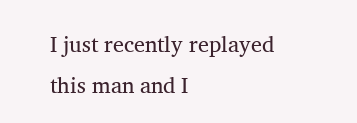I just recently replayed this man and I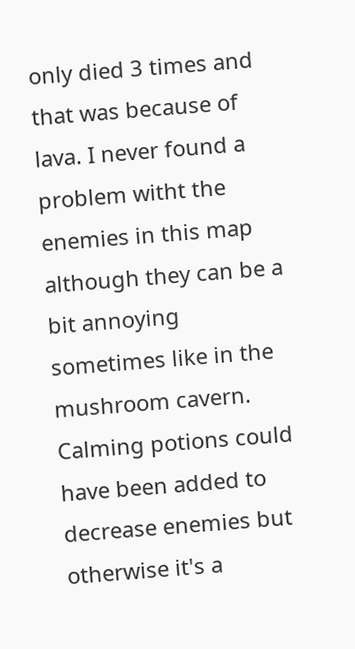only died 3 times and that was because of lava. I never found a problem witht the enemies in this map although they can be a bit annoying sometimes like in the mushroom cavern. Calming potions could have been added to decrease enemies but otherwise it's a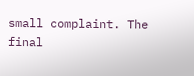small complaint. The final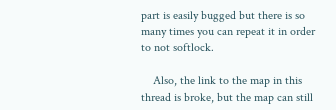part is easily bugged but there is so many times you can repeat it in order to not softlock.

    Also, the link to the map in this thread is broke, but the map can still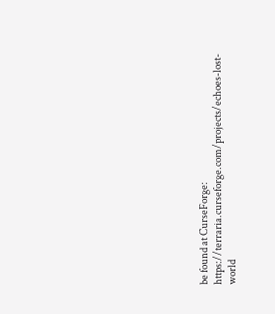be found at CurseForge: https://terraria.curseforge.com/projects/echoes-lost-world